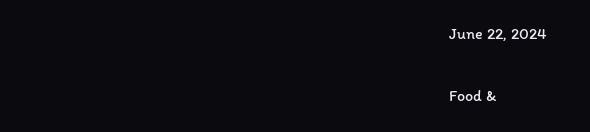June 22, 2024


Food &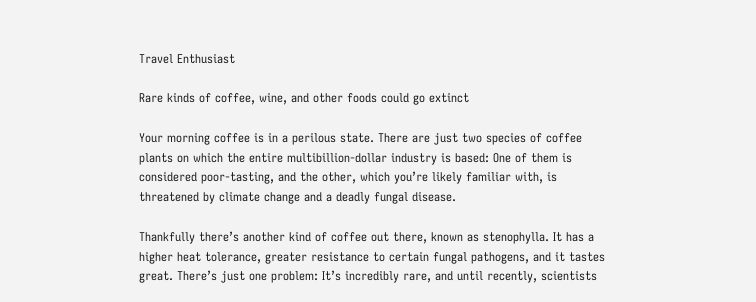Travel Enthusiast

Rare kinds of coffee, wine, and other foods could go extinct

Your morning coffee is in a perilous state. There are just two species of coffee plants on which the entire multibillion-dollar industry is based: One of them is considered poor-tasting, and the other, which you’re likely familiar with, is threatened by climate change and a deadly fungal disease.

Thankfully there’s another kind of coffee out there, known as stenophylla. It has a higher heat tolerance, greater resistance to certain fungal pathogens, and it tastes great. There’s just one problem: It’s incredibly rare, and until recently, scientists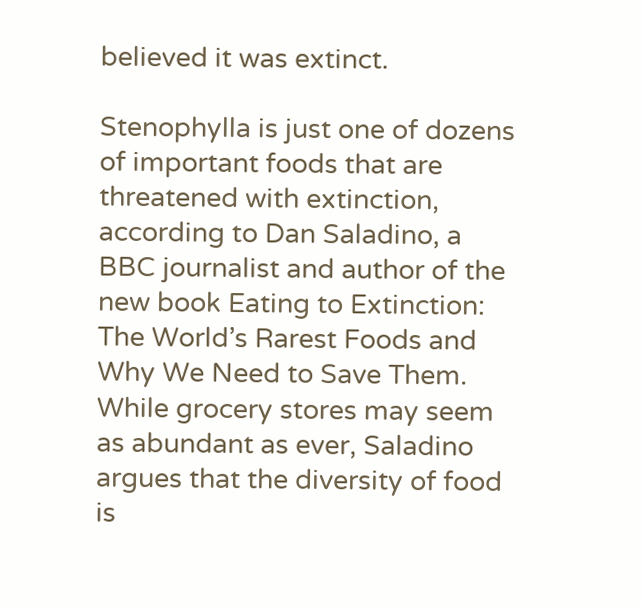believed it was extinct.

Stenophylla is just one of dozens of important foods that are threatened with extinction, according to Dan Saladino, a BBC journalist and author of the new book Eating to Extinction: The World’s Rarest Foods and Why We Need to Save Them. While grocery stores may seem as abundant as ever, Saladino argues that the diversity of food is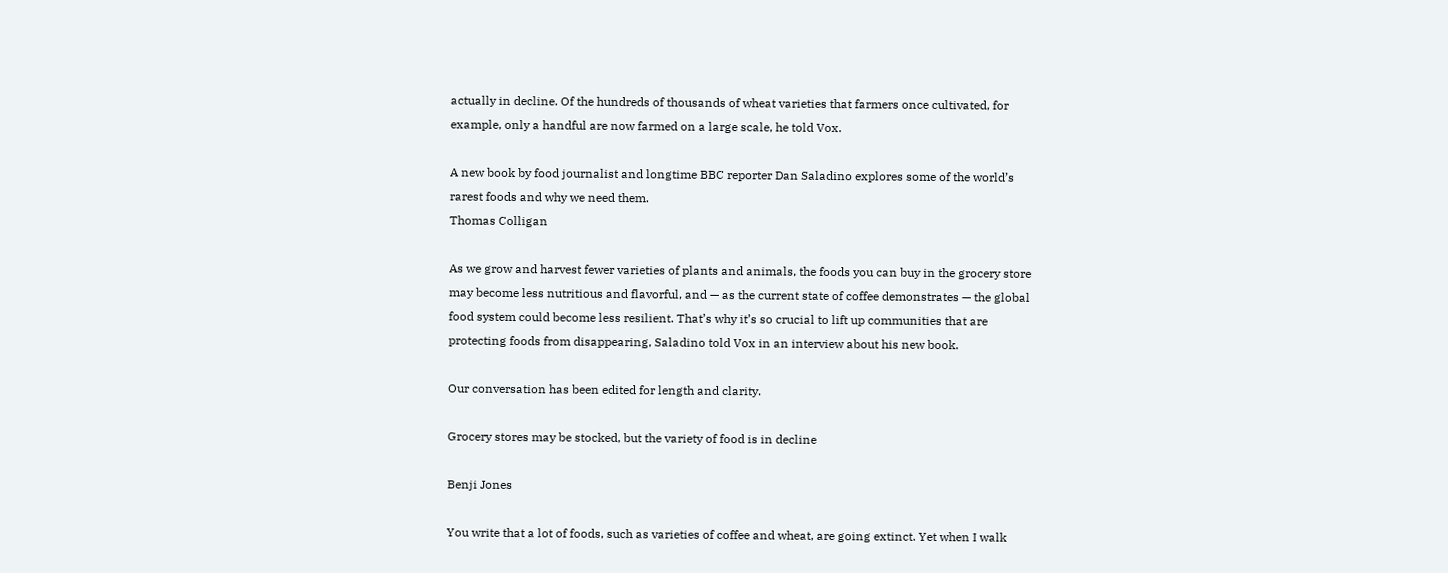actually in decline. Of the hundreds of thousands of wheat varieties that farmers once cultivated, for example, only a handful are now farmed on a large scale, he told Vox.

A new book by food journalist and longtime BBC reporter Dan Saladino explores some of the world’s rarest foods and why we need them.
Thomas Colligan

As we grow and harvest fewer varieties of plants and animals, the foods you can buy in the grocery store may become less nutritious and flavorful, and — as the current state of coffee demonstrates — the global food system could become less resilient. That’s why it’s so crucial to lift up communities that are protecting foods from disappearing, Saladino told Vox in an interview about his new book.

Our conversation has been edited for length and clarity.

Grocery stores may be stocked, but the variety of food is in decline

Benji Jones

You write that a lot of foods, such as varieties of coffee and wheat, are going extinct. Yet when I walk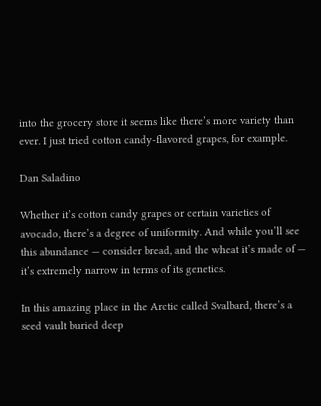into the grocery store it seems like there’s more variety than ever. I just tried cotton candy-flavored grapes, for example.

Dan Saladino

Whether it’s cotton candy grapes or certain varieties of avocado, there’s a degree of uniformity. And while you’ll see this abundance — consider bread, and the wheat it’s made of — it’s extremely narrow in terms of its genetics.

In this amazing place in the Arctic called Svalbard, there’s a seed vault buried deep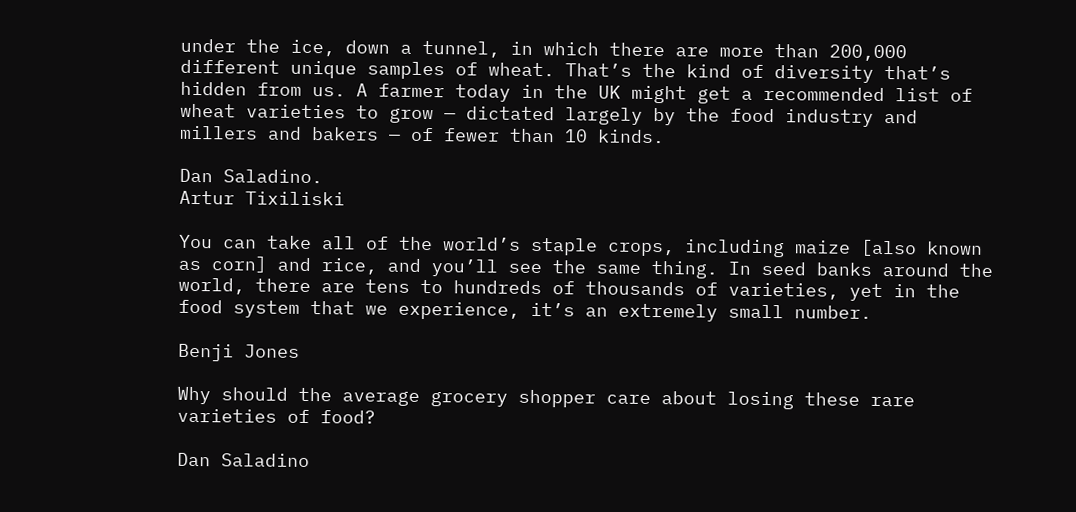under the ice, down a tunnel, in which there are more than 200,000 different unique samples of wheat. That’s the kind of diversity that’s hidden from us. A farmer today in the UK might get a recommended list of wheat varieties to grow — dictated largely by the food industry and millers and bakers — of fewer than 10 kinds.

Dan Saladino.
Artur Tixiliski

You can take all of the world’s staple crops, including maize [also known as corn] and rice, and you’ll see the same thing. In seed banks around the world, there are tens to hundreds of thousands of varieties, yet in the food system that we experience, it’s an extremely small number.

Benji Jones

Why should the average grocery shopper care about losing these rare varieties of food?

Dan Saladino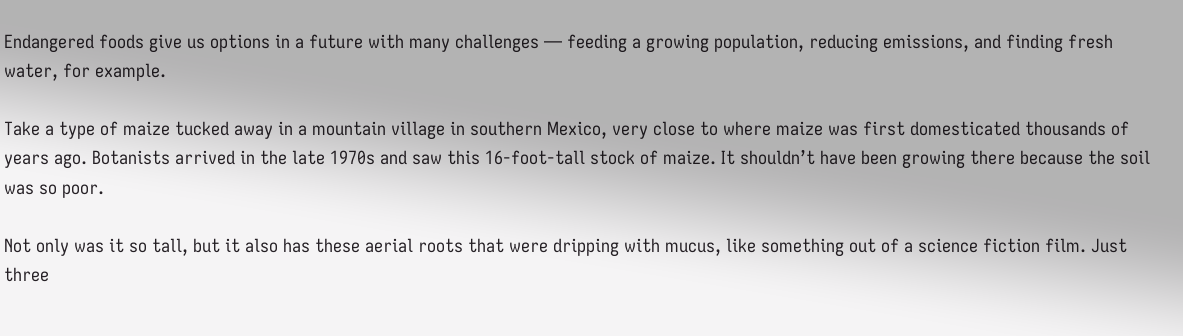Endangered foods give us options in a future with many challenges — feeding a growing population, reducing emissions, and finding fresh water, for example.

Take a type of maize tucked away in a mountain village in southern Mexico, very close to where maize was first domesticated thousands of years ago. Botanists arrived in the late 1970s and saw this 16-foot-tall stock of maize. It shouldn’t have been growing there because the soil was so poor.

Not only was it so tall, but it also has these aerial roots that were dripping with mucus, like something out of a science fiction film. Just three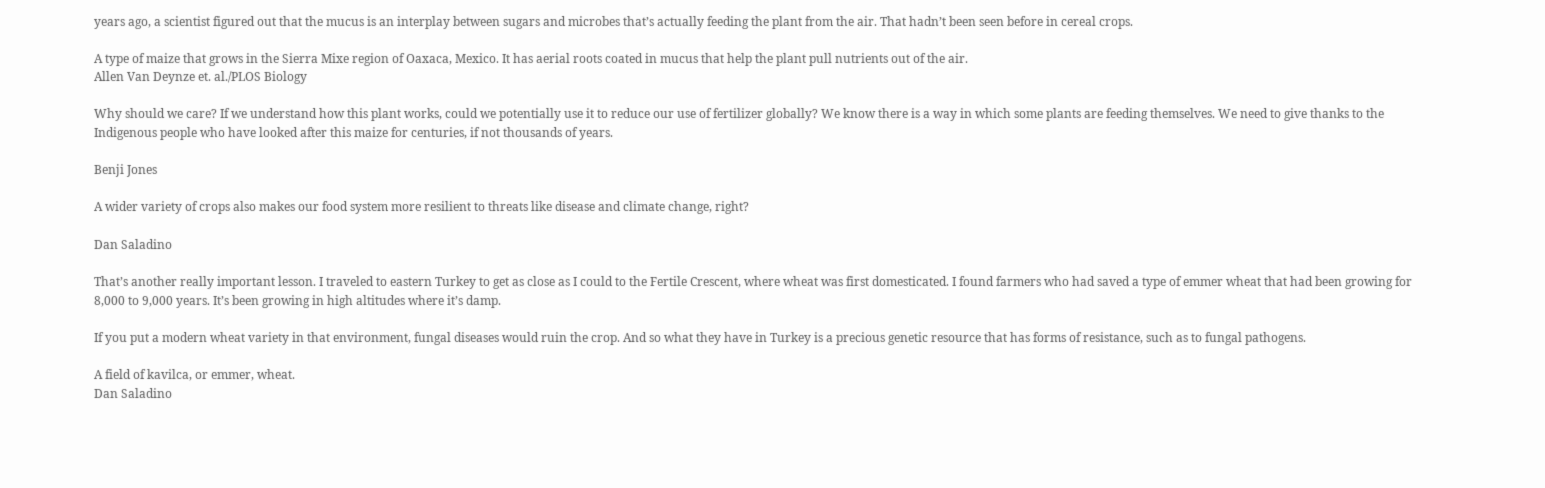years ago, a scientist figured out that the mucus is an interplay between sugars and microbes that’s actually feeding the plant from the air. That hadn’t been seen before in cereal crops.

A type of maize that grows in the Sierra Mixe region of Oaxaca, Mexico. It has aerial roots coated in mucus that help the plant pull nutrients out of the air.
Allen Van Deynze et. al./PLOS Biology

Why should we care? If we understand how this plant works, could we potentially use it to reduce our use of fertilizer globally? We know there is a way in which some plants are feeding themselves. We need to give thanks to the Indigenous people who have looked after this maize for centuries, if not thousands of years.

Benji Jones

A wider variety of crops also makes our food system more resilient to threats like disease and climate change, right?

Dan Saladino

That’s another really important lesson. I traveled to eastern Turkey to get as close as I could to the Fertile Crescent, where wheat was first domesticated. I found farmers who had saved a type of emmer wheat that had been growing for 8,000 to 9,000 years. It’s been growing in high altitudes where it’s damp.

If you put a modern wheat variety in that environment, fungal diseases would ruin the crop. And so what they have in Turkey is a precious genetic resource that has forms of resistance, such as to fungal pathogens.

A field of kavilca, or emmer, wheat.
Dan Saladino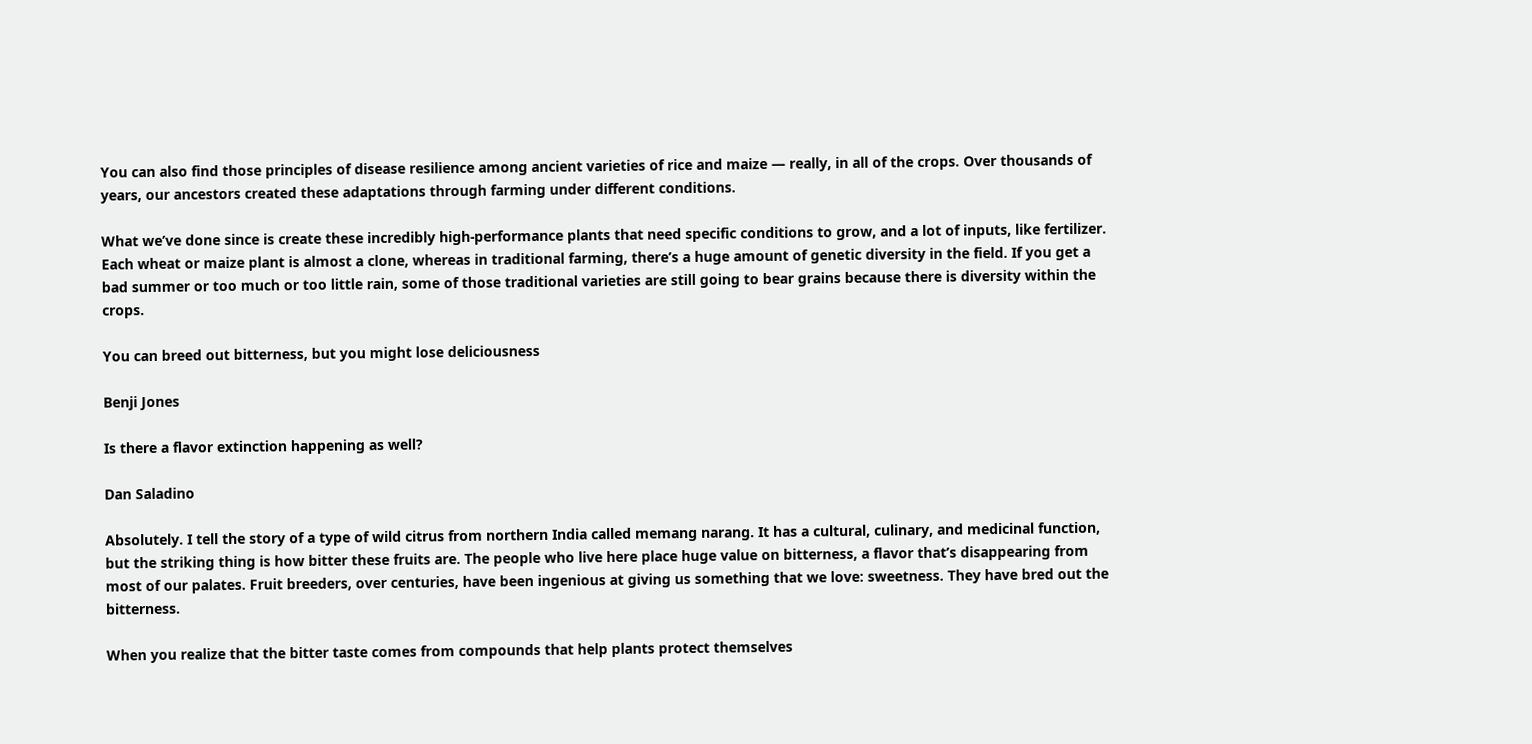You can also find those principles of disease resilience among ancient varieties of rice and maize — really, in all of the crops. Over thousands of years, our ancestors created these adaptations through farming under different conditions.

What we’ve done since is create these incredibly high-performance plants that need specific conditions to grow, and a lot of inputs, like fertilizer. Each wheat or maize plant is almost a clone, whereas in traditional farming, there’s a huge amount of genetic diversity in the field. If you get a bad summer or too much or too little rain, some of those traditional varieties are still going to bear grains because there is diversity within the crops.

You can breed out bitterness, but you might lose deliciousness

Benji Jones

Is there a flavor extinction happening as well?

Dan Saladino

Absolutely. I tell the story of a type of wild citrus from northern India called memang narang. It has a cultural, culinary, and medicinal function, but the striking thing is how bitter these fruits are. The people who live here place huge value on bitterness, a flavor that’s disappearing from most of our palates. Fruit breeders, over centuries, have been ingenious at giving us something that we love: sweetness. They have bred out the bitterness.

When you realize that the bitter taste comes from compounds that help plants protect themselves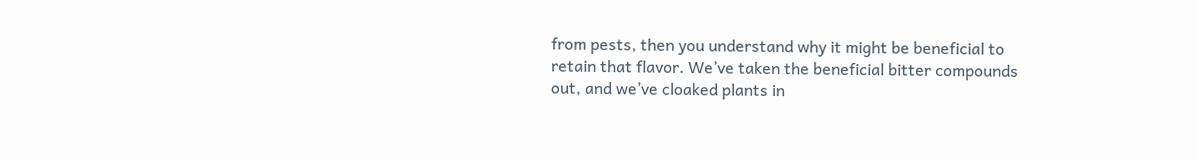from pests, then you understand why it might be beneficial to retain that flavor. We’ve taken the beneficial bitter compounds out, and we’ve cloaked plants in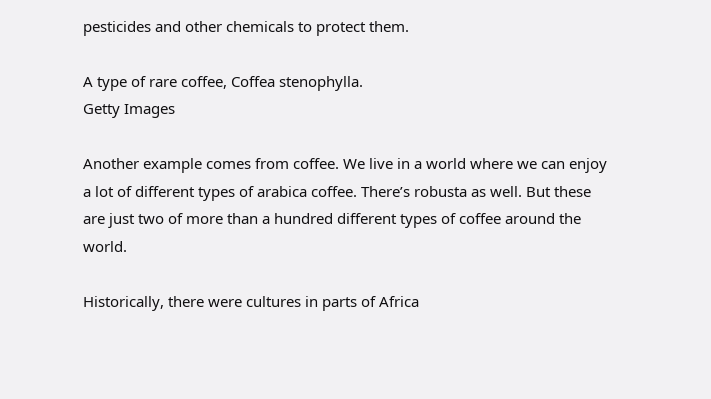pesticides and other chemicals to protect them.

A type of rare coffee, Coffea stenophylla.
Getty Images

Another example comes from coffee. We live in a world where we can enjoy a lot of different types of arabica coffee. There’s robusta as well. But these are just two of more than a hundred different types of coffee around the world.

Historically, there were cultures in parts of Africa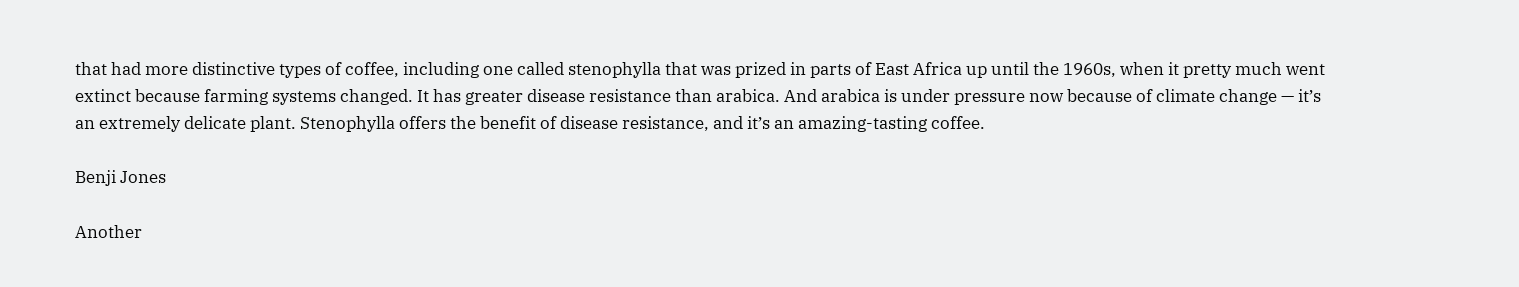that had more distinctive types of coffee, including one called stenophylla that was prized in parts of East Africa up until the 1960s, when it pretty much went extinct because farming systems changed. It has greater disease resistance than arabica. And arabica is under pressure now because of climate change — it’s an extremely delicate plant. Stenophylla offers the benefit of disease resistance, and it’s an amazing-tasting coffee.

Benji Jones

Another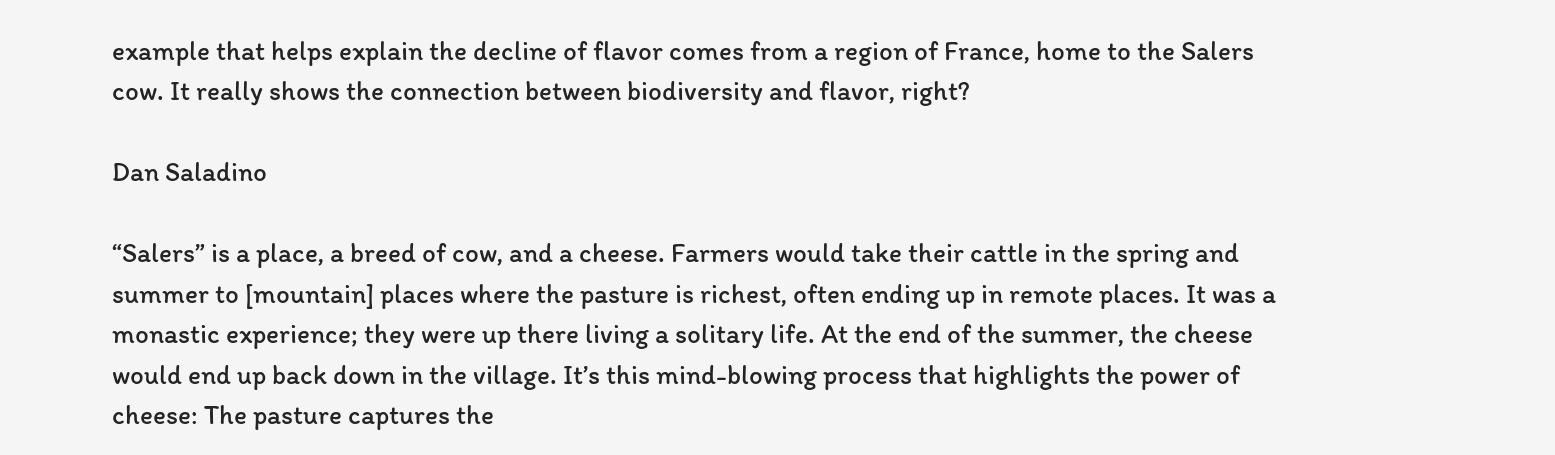example that helps explain the decline of flavor comes from a region of France, home to the Salers cow. It really shows the connection between biodiversity and flavor, right?

Dan Saladino

“Salers” is a place, a breed of cow, and a cheese. Farmers would take their cattle in the spring and summer to [mountain] places where the pasture is richest, often ending up in remote places. It was a monastic experience; they were up there living a solitary life. At the end of the summer, the cheese would end up back down in the village. It’s this mind-blowing process that highlights the power of cheese: The pasture captures the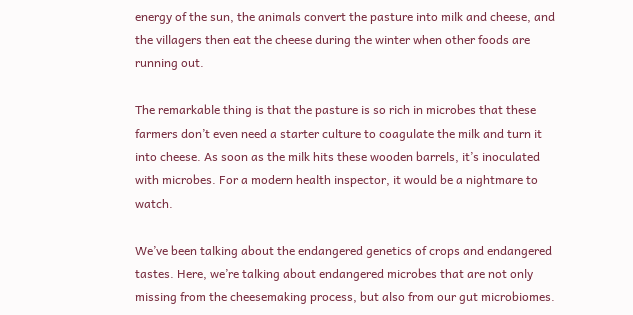energy of the sun, the animals convert the pasture into milk and cheese, and the villagers then eat the cheese during the winter when other foods are running out.

The remarkable thing is that the pasture is so rich in microbes that these farmers don’t even need a starter culture to coagulate the milk and turn it into cheese. As soon as the milk hits these wooden barrels, it’s inoculated with microbes. For a modern health inspector, it would be a nightmare to watch.

We’ve been talking about the endangered genetics of crops and endangered tastes. Here, we’re talking about endangered microbes that are not only missing from the cheesemaking process, but also from our gut microbiomes.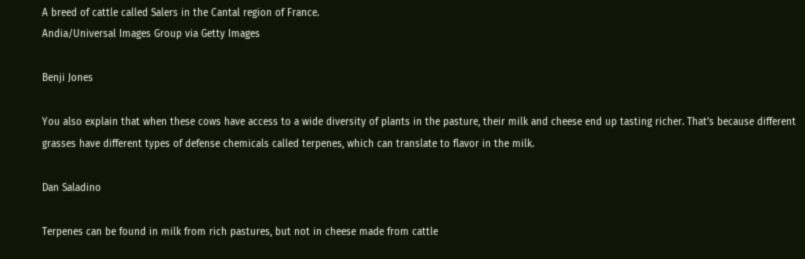A breed of cattle called Salers in the Cantal region of France.
Andia/Universal Images Group via Getty Images

Benji Jones

You also explain that when these cows have access to a wide diversity of plants in the pasture, their milk and cheese end up tasting richer. That’s because different grasses have different types of defense chemicals called terpenes, which can translate to flavor in the milk.

Dan Saladino

Terpenes can be found in milk from rich pastures, but not in cheese made from cattle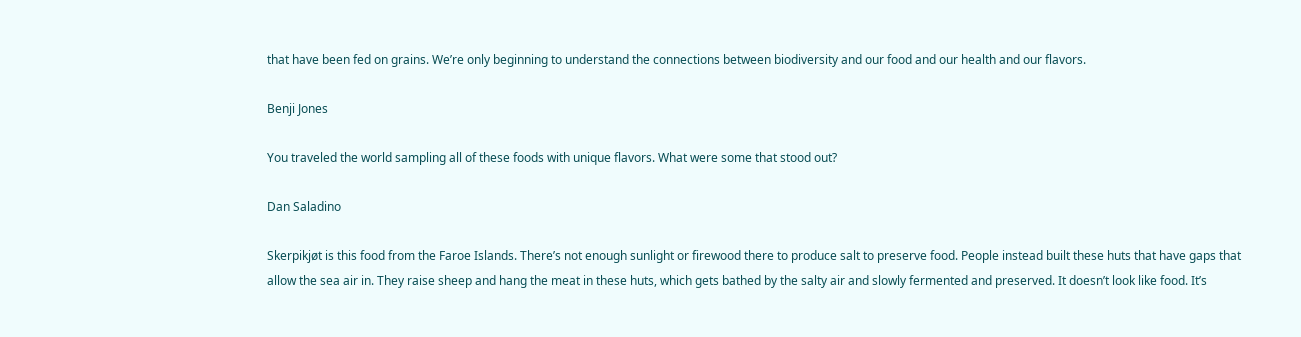that have been fed on grains. We’re only beginning to understand the connections between biodiversity and our food and our health and our flavors.

Benji Jones

You traveled the world sampling all of these foods with unique flavors. What were some that stood out?

Dan Saladino

Skerpikjøt is this food from the Faroe Islands. There’s not enough sunlight or firewood there to produce salt to preserve food. People instead built these huts that have gaps that allow the sea air in. They raise sheep and hang the meat in these huts, which gets bathed by the salty air and slowly fermented and preserved. It doesn’t look like food. It’s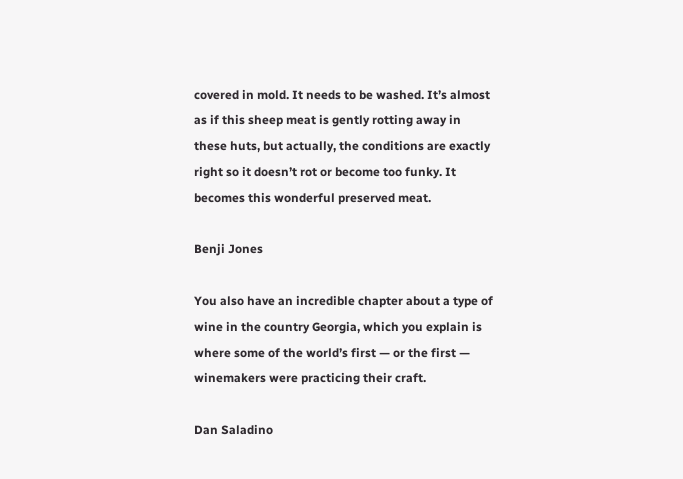covered in mold. It needs to be washed. It’s almost as if this sheep meat is gently rotting away in these huts, but actually, the conditions are exactly right so it doesn’t rot or become too funky. It becomes this wonderful preserved meat.

Benji Jones

You also have an incredible chapter about a type of wine in the country Georgia, which you explain is where some of the world’s first — or the first — winemakers were practicing their craft.

Dan Saladino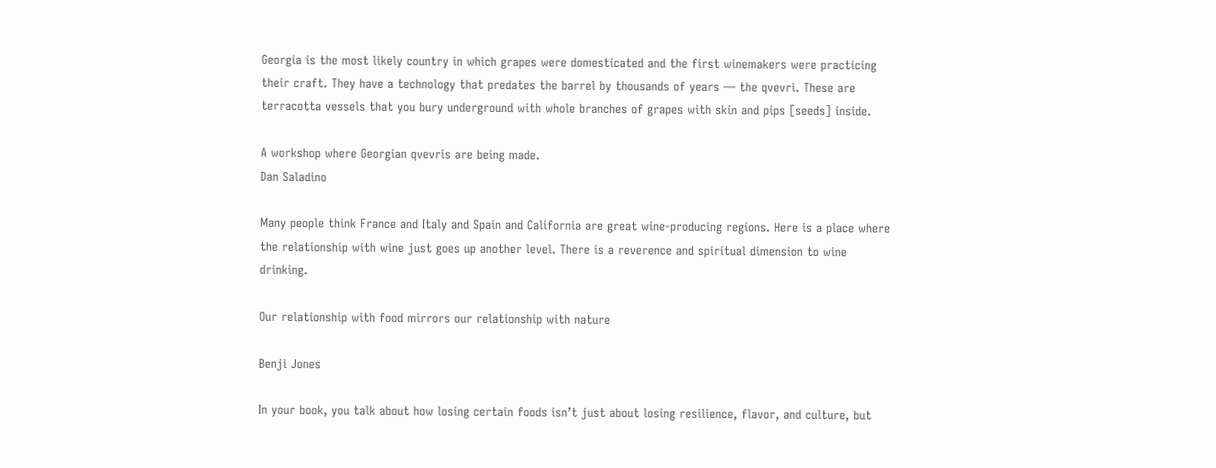Georgia is the most likely country in which grapes were domesticated and the first winemakers were practicing their craft. They have a technology that predates the barrel by thousands of years — the qvevri. These are terracotta vessels that you bury underground with whole branches of grapes with skin and pips [seeds] inside.

A workshop where Georgian qvevris are being made.
Dan Saladino

Many people think France and Italy and Spain and California are great wine-producing regions. Here is a place where the relationship with wine just goes up another level. There is a reverence and spiritual dimension to wine drinking.

Our relationship with food mirrors our relationship with nature

Benji Jones

In your book, you talk about how losing certain foods isn’t just about losing resilience, flavor, and culture, but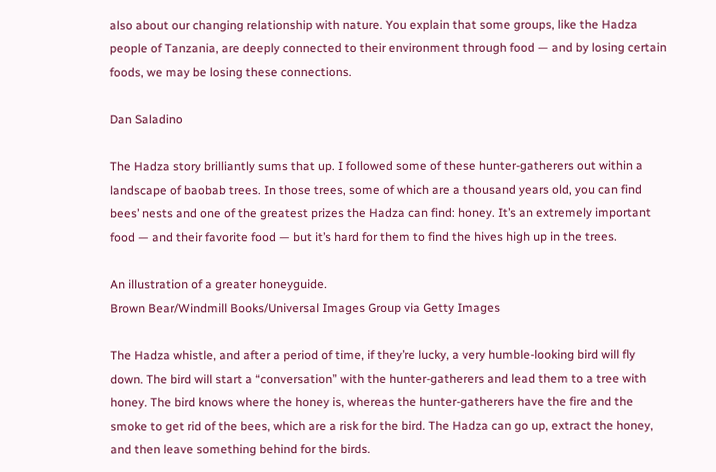also about our changing relationship with nature. You explain that some groups, like the Hadza people of Tanzania, are deeply connected to their environment through food — and by losing certain foods, we may be losing these connections.

Dan Saladino

The Hadza story brilliantly sums that up. I followed some of these hunter-gatherers out within a landscape of baobab trees. In those trees, some of which are a thousand years old, you can find bees’ nests and one of the greatest prizes the Hadza can find: honey. It’s an extremely important food — and their favorite food — but it’s hard for them to find the hives high up in the trees.

An illustration of a greater honeyguide.
Brown Bear/Windmill Books/Universal Images Group via Getty Images

The Hadza whistle, and after a period of time, if they’re lucky, a very humble-looking bird will fly down. The bird will start a “conversation” with the hunter-gatherers and lead them to a tree with honey. The bird knows where the honey is, whereas the hunter-gatherers have the fire and the smoke to get rid of the bees, which are a risk for the bird. The Hadza can go up, extract the honey, and then leave something behind for the birds.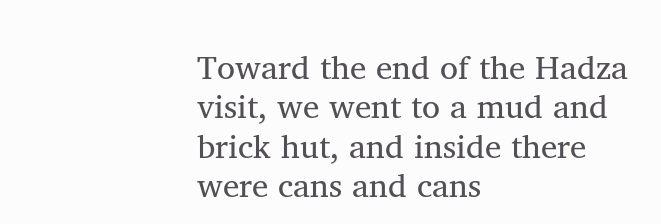Toward the end of the Hadza visit, we went to a mud and brick hut, and inside there were cans and cans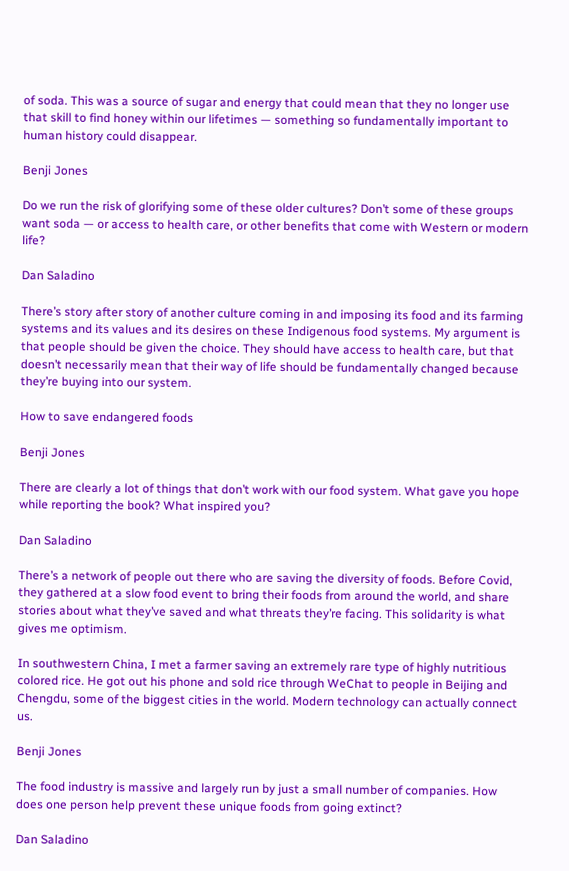of soda. This was a source of sugar and energy that could mean that they no longer use that skill to find honey within our lifetimes — something so fundamentally important to human history could disappear.

Benji Jones

Do we run the risk of glorifying some of these older cultures? Don’t some of these groups want soda — or access to health care, or other benefits that come with Western or modern life?

Dan Saladino

There’s story after story of another culture coming in and imposing its food and its farming systems and its values and its desires on these Indigenous food systems. My argument is that people should be given the choice. They should have access to health care, but that doesn’t necessarily mean that their way of life should be fundamentally changed because they’re buying into our system.

How to save endangered foods

Benji Jones

There are clearly a lot of things that don’t work with our food system. What gave you hope while reporting the book? What inspired you?

Dan Saladino

There’s a network of people out there who are saving the diversity of foods. Before Covid, they gathered at a slow food event to bring their foods from around the world, and share stories about what they’ve saved and what threats they’re facing. This solidarity is what gives me optimism.

In southwestern China, I met a farmer saving an extremely rare type of highly nutritious colored rice. He got out his phone and sold rice through WeChat to people in Beijing and Chengdu, some of the biggest cities in the world. Modern technology can actually connect us.

Benji Jones

The food industry is massive and largely run by just a small number of companies. How does one person help prevent these unique foods from going extinct?

Dan Saladino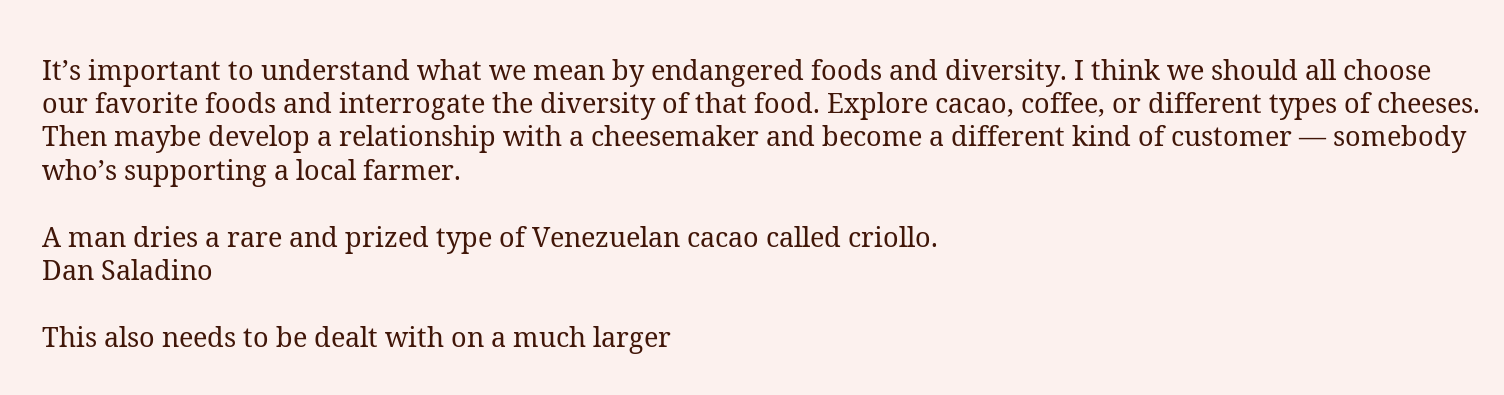It’s important to understand what we mean by endangered foods and diversity. I think we should all choose our favorite foods and interrogate the diversity of that food. Explore cacao, coffee, or different types of cheeses. Then maybe develop a relationship with a cheesemaker and become a different kind of customer — somebody who’s supporting a local farmer.

A man dries a rare and prized type of Venezuelan cacao called criollo.
Dan Saladino

This also needs to be dealt with on a much larger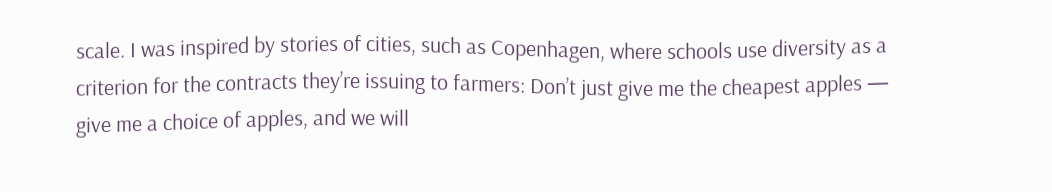scale. I was inspired by stories of cities, such as Copenhagen, where schools use diversity as a criterion for the contracts they’re issuing to farmers: Don’t just give me the cheapest apples — give me a choice of apples, and we will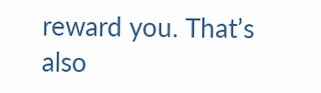reward you. That’s also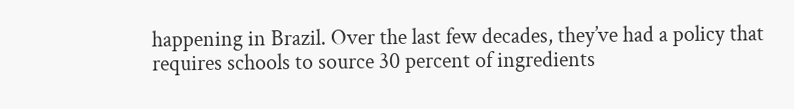happening in Brazil. Over the last few decades, they’ve had a policy that requires schools to source 30 percent of ingredients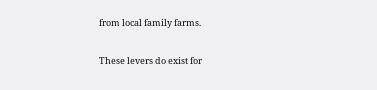from local family farms.

These levers do exist for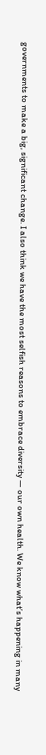governments to make a big, significant change. I also think we have the most selfish reasons to embrace diversity — our own health. We know what’s happening in many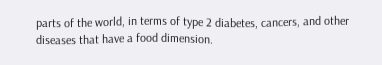parts of the world, in terms of type 2 diabetes, cancers, and other diseases that have a food dimension.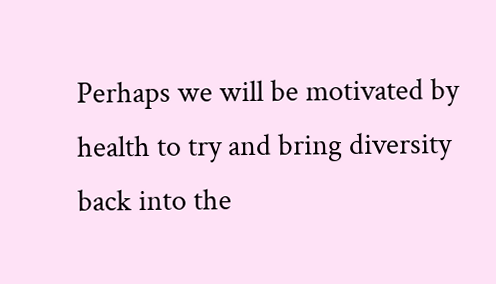Perhaps we will be motivated by health to try and bring diversity back into the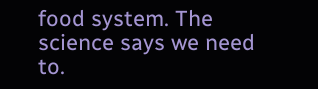food system. The science says we need to.